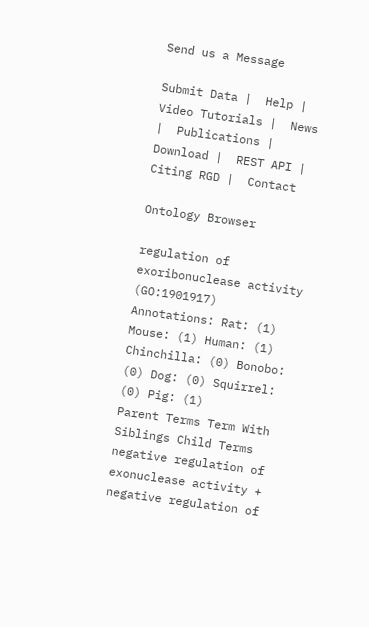Send us a Message

Submit Data |  Help |  Video Tutorials |  News |  Publications |  Download |  REST API |  Citing RGD |  Contact

Ontology Browser

regulation of exoribonuclease activity (GO:1901917)
Annotations: Rat: (1) Mouse: (1) Human: (1) Chinchilla: (0) Bonobo: (0) Dog: (0) Squirrel: (0) Pig: (1)
Parent Terms Term With Siblings Child Terms
negative regulation of exonuclease activity +
negative regulation of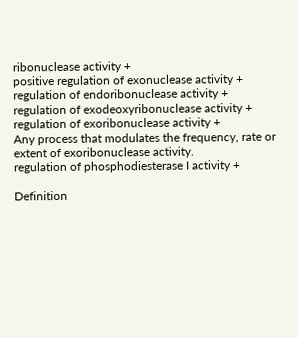ribonuclease activity +
positive regulation of exonuclease activity +
regulation of endoribonuclease activity +
regulation of exodeoxyribonuclease activity +
regulation of exoribonuclease activity +
Any process that modulates the frequency, rate or extent of exoribonuclease activity.
regulation of phosphodiesterase I activity +

Definition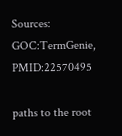Sources: GOC:TermGenie, PMID:22570495

paths to the root